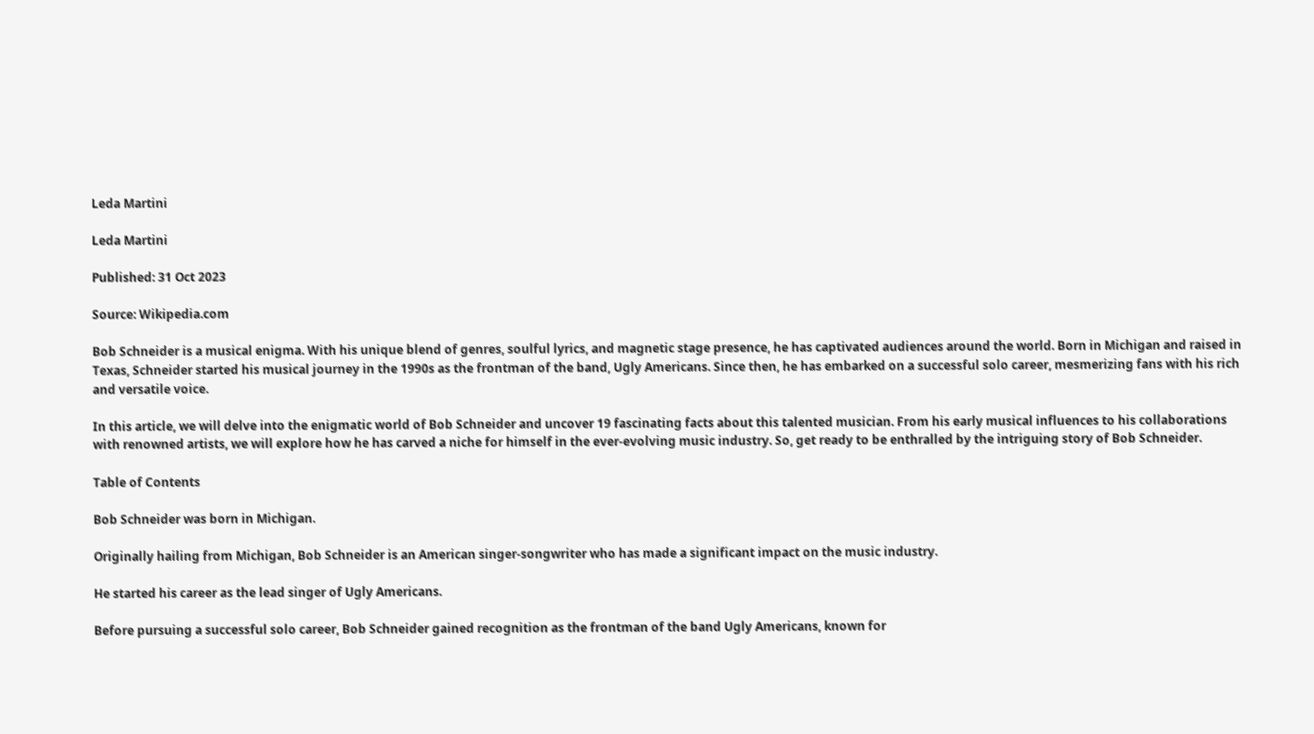Leda Martini

Leda Martini

Published: 31 Oct 2023

Source: Wikipedia.com

Bob Schneider is a musical enigma. With his unique blend of genres, soulful lyrics, and magnetic stage presence, he has captivated audiences around the world. Born in Michigan and raised in Texas, Schneider started his musical journey in the 1990s as the frontman of the band, Ugly Americans. Since then, he has embarked on a successful solo career, mesmerizing fans with his rich and versatile voice.

In this article, we will delve into the enigmatic world of Bob Schneider and uncover 19 fascinating facts about this talented musician. From his early musical influences to his collaborations with renowned artists, we will explore how he has carved a niche for himself in the ever-evolving music industry. So, get ready to be enthralled by the intriguing story of Bob Schneider.

Table of Contents

Bob Schneider was born in Michigan.

Originally hailing from Michigan, Bob Schneider is an American singer-songwriter who has made a significant impact on the music industry.

He started his career as the lead singer of Ugly Americans.

Before pursuing a successful solo career, Bob Schneider gained recognition as the frontman of the band Ugly Americans, known for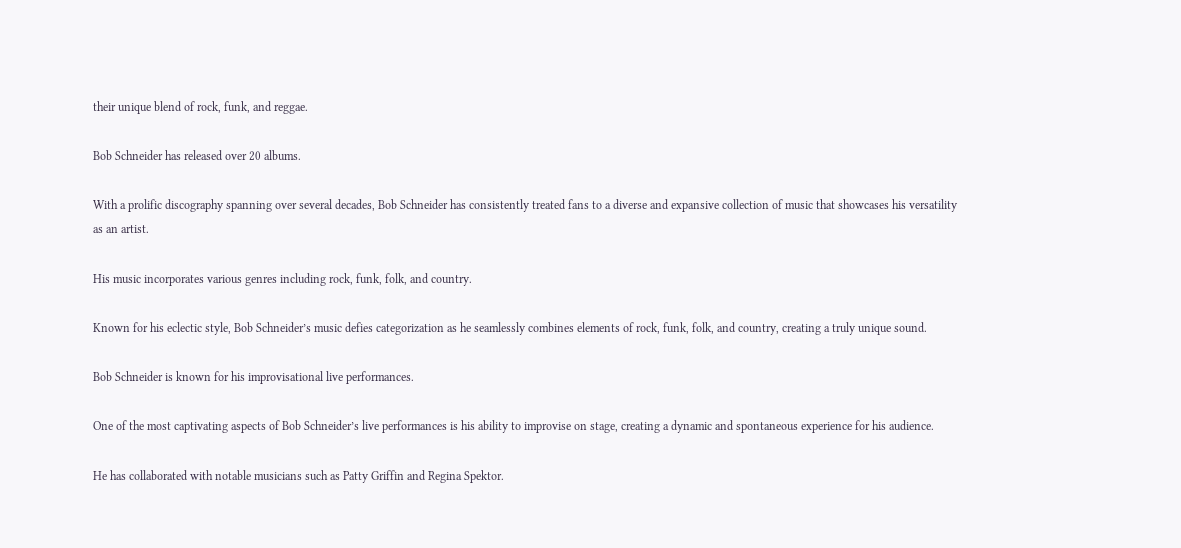their unique blend of rock, funk, and reggae.

Bob Schneider has released over 20 albums.

With a prolific discography spanning over several decades, Bob Schneider has consistently treated fans to a diverse and expansive collection of music that showcases his versatility as an artist.

His music incorporates various genres including rock, funk, folk, and country.

Known for his eclectic style, Bob Schneider’s music defies categorization as he seamlessly combines elements of rock, funk, folk, and country, creating a truly unique sound.

Bob Schneider is known for his improvisational live performances.

One of the most captivating aspects of Bob Schneider’s live performances is his ability to improvise on stage, creating a dynamic and spontaneous experience for his audience.

He has collaborated with notable musicians such as Patty Griffin and Regina Spektor.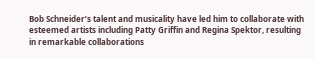Bob Schneider’s talent and musicality have led him to collaborate with esteemed artists including Patty Griffin and Regina Spektor, resulting in remarkable collaborations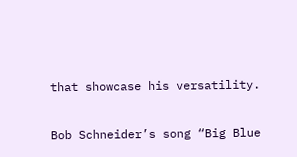that showcase his versatility.

Bob Schneider’s song “Big Blue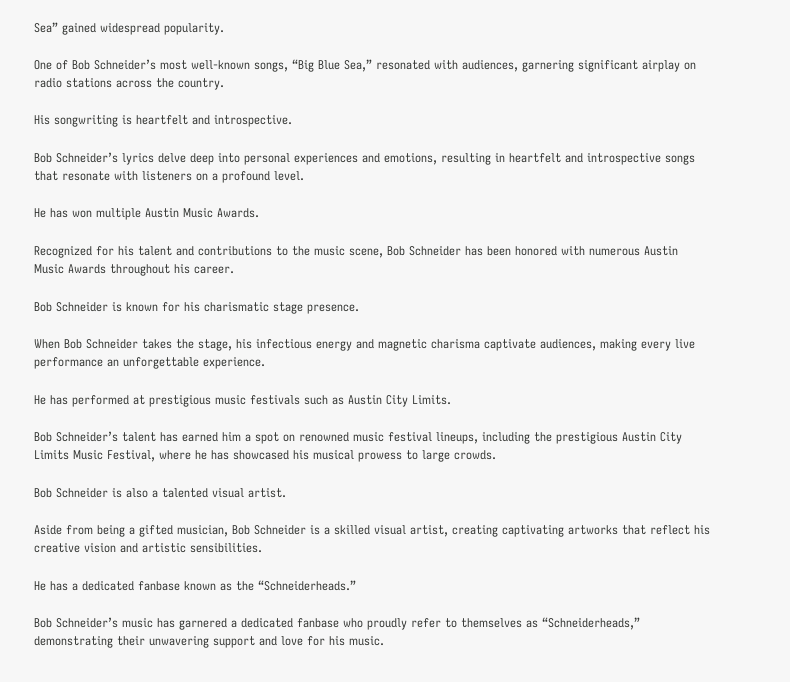Sea” gained widespread popularity.

One of Bob Schneider’s most well-known songs, “Big Blue Sea,” resonated with audiences, garnering significant airplay on radio stations across the country.

His songwriting is heartfelt and introspective.

Bob Schneider’s lyrics delve deep into personal experiences and emotions, resulting in heartfelt and introspective songs that resonate with listeners on a profound level.

He has won multiple Austin Music Awards.

Recognized for his talent and contributions to the music scene, Bob Schneider has been honored with numerous Austin Music Awards throughout his career.

Bob Schneider is known for his charismatic stage presence.

When Bob Schneider takes the stage, his infectious energy and magnetic charisma captivate audiences, making every live performance an unforgettable experience.

He has performed at prestigious music festivals such as Austin City Limits.

Bob Schneider’s talent has earned him a spot on renowned music festival lineups, including the prestigious Austin City Limits Music Festival, where he has showcased his musical prowess to large crowds.

Bob Schneider is also a talented visual artist.

Aside from being a gifted musician, Bob Schneider is a skilled visual artist, creating captivating artworks that reflect his creative vision and artistic sensibilities.

He has a dedicated fanbase known as the “Schneiderheads.”

Bob Schneider’s music has garnered a dedicated fanbase who proudly refer to themselves as “Schneiderheads,” demonstrating their unwavering support and love for his music.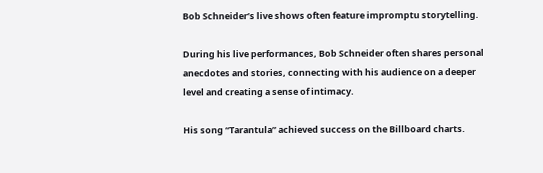Bob Schneider’s live shows often feature impromptu storytelling.

During his live performances, Bob Schneider often shares personal anecdotes and stories, connecting with his audience on a deeper level and creating a sense of intimacy.

His song “Tarantula” achieved success on the Billboard charts.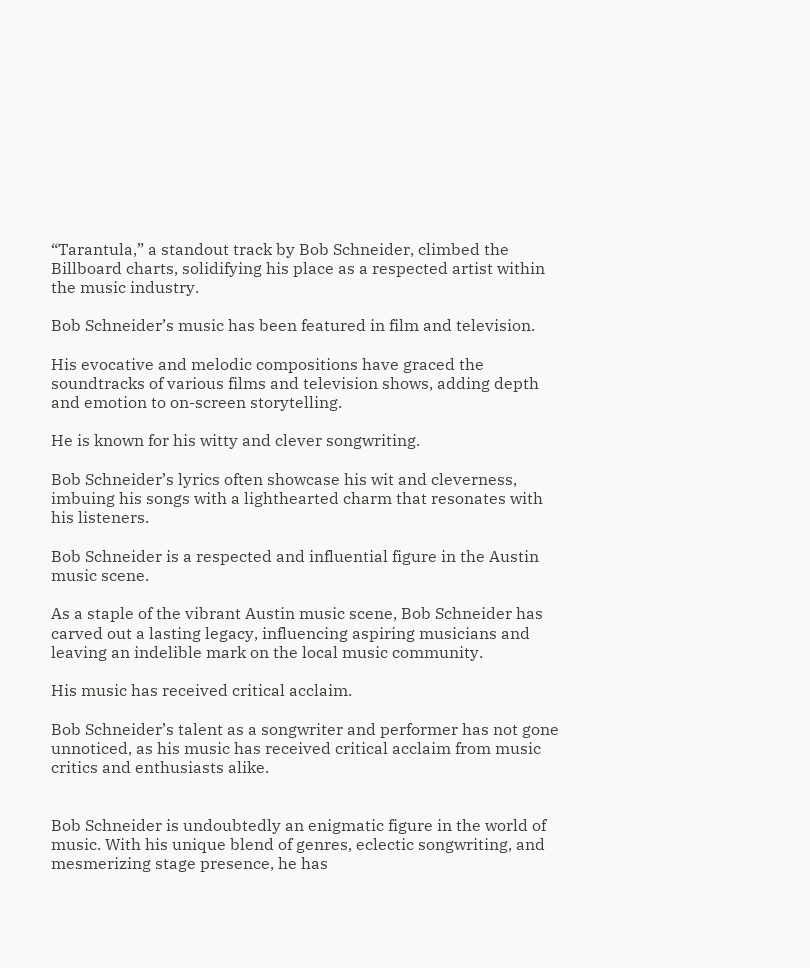“Tarantula,” a standout track by Bob Schneider, climbed the Billboard charts, solidifying his place as a respected artist within the music industry.

Bob Schneider’s music has been featured in film and television.

His evocative and melodic compositions have graced the soundtracks of various films and television shows, adding depth and emotion to on-screen storytelling.

He is known for his witty and clever songwriting.

Bob Schneider’s lyrics often showcase his wit and cleverness, imbuing his songs with a lighthearted charm that resonates with his listeners.

Bob Schneider is a respected and influential figure in the Austin music scene.

As a staple of the vibrant Austin music scene, Bob Schneider has carved out a lasting legacy, influencing aspiring musicians and leaving an indelible mark on the local music community.

His music has received critical acclaim.

Bob Schneider’s talent as a songwriter and performer has not gone unnoticed, as his music has received critical acclaim from music critics and enthusiasts alike.


Bob Schneider is undoubtedly an enigmatic figure in the world of music. With his unique blend of genres, eclectic songwriting, and mesmerizing stage presence, he has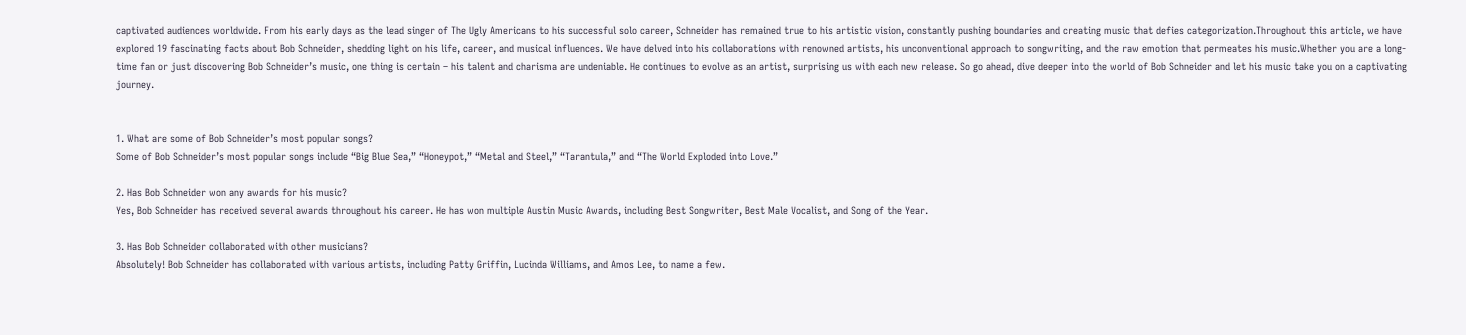captivated audiences worldwide. From his early days as the lead singer of The Ugly Americans to his successful solo career, Schneider has remained true to his artistic vision, constantly pushing boundaries and creating music that defies categorization.Throughout this article, we have explored 19 fascinating facts about Bob Schneider, shedding light on his life, career, and musical influences. We have delved into his collaborations with renowned artists, his unconventional approach to songwriting, and the raw emotion that permeates his music.Whether you are a long-time fan or just discovering Bob Schneider’s music, one thing is certain – his talent and charisma are undeniable. He continues to evolve as an artist, surprising us with each new release. So go ahead, dive deeper into the world of Bob Schneider and let his music take you on a captivating journey.


1. What are some of Bob Schneider’s most popular songs?
Some of Bob Schneider’s most popular songs include “Big Blue Sea,” “Honeypot,” “Metal and Steel,” “Tarantula,” and “The World Exploded into Love.”

2. Has Bob Schneider won any awards for his music?
Yes, Bob Schneider has received several awards throughout his career. He has won multiple Austin Music Awards, including Best Songwriter, Best Male Vocalist, and Song of the Year.

3. Has Bob Schneider collaborated with other musicians?
Absolutely! Bob Schneider has collaborated with various artists, including Patty Griffin, Lucinda Williams, and Amos Lee, to name a few.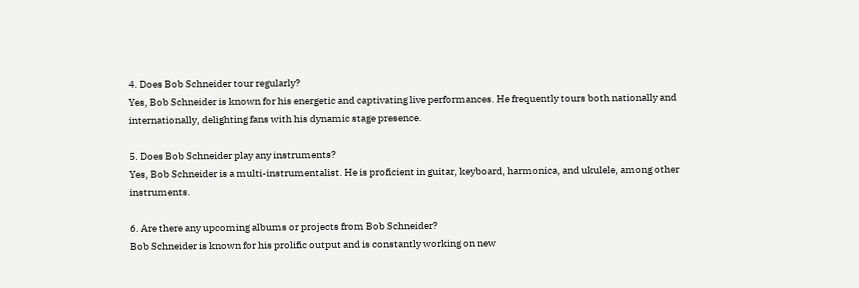4. Does Bob Schneider tour regularly?
Yes, Bob Schneider is known for his energetic and captivating live performances. He frequently tours both nationally and internationally, delighting fans with his dynamic stage presence.

5. Does Bob Schneider play any instruments?
Yes, Bob Schneider is a multi-instrumentalist. He is proficient in guitar, keyboard, harmonica, and ukulele, among other instruments.

6. Are there any upcoming albums or projects from Bob Schneider?
Bob Schneider is known for his prolific output and is constantly working on new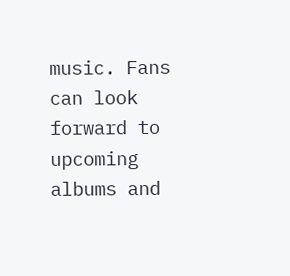music. Fans can look forward to upcoming albums and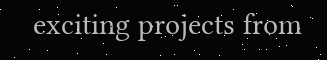exciting projects from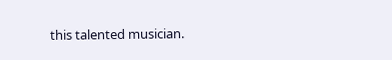this talented musician.